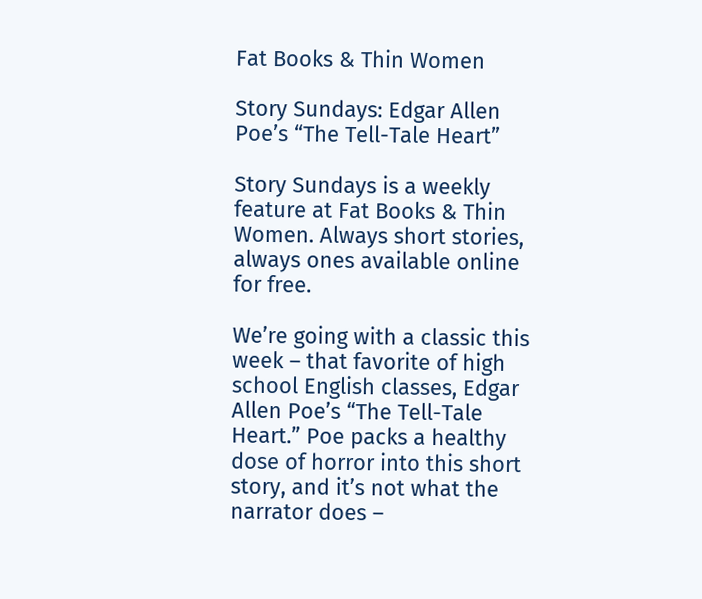Fat Books & Thin Women

Story Sundays: Edgar Allen Poe’s “The Tell-Tale Heart”

Story Sundays is a weekly feature at Fat Books & Thin Women. Always short stories, always ones available online for free.

We’re going with a classic this week – that favorite of high school English classes, Edgar Allen Poe’s “The Tell-Tale Heart.” Poe packs a healthy dose of horror into this short story, and it’s not what the narrator does –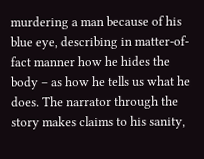murdering a man because of his blue eye, describing in matter-of-fact manner how he hides the body – as how he tells us what he does. The narrator through the story makes claims to his sanity,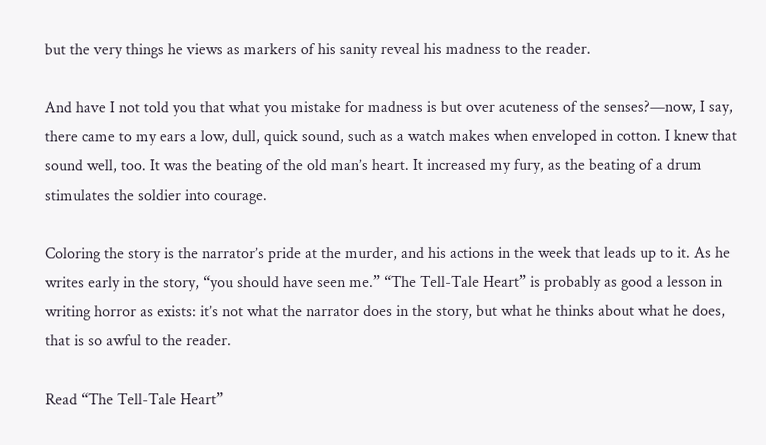but the very things he views as markers of his sanity reveal his madness to the reader.

And have I not told you that what you mistake for madness is but over acuteness of the senses?—now, I say, there came to my ears a low, dull, quick sound, such as a watch makes when enveloped in cotton. I knew that sound well, too. It was the beating of the old man’s heart. It increased my fury, as the beating of a drum stimulates the soldier into courage.

Coloring the story is the narrator’s pride at the murder, and his actions in the week that leads up to it. As he writes early in the story, “you should have seen me.” “The Tell-Tale Heart” is probably as good a lesson in writing horror as exists: it’s not what the narrator does in the story, but what he thinks about what he does, that is so awful to the reader.

Read “The Tell-Tale Heart”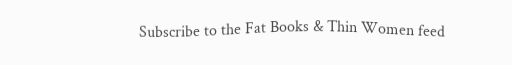Subscribe to the Fat Books & Thin Women feed